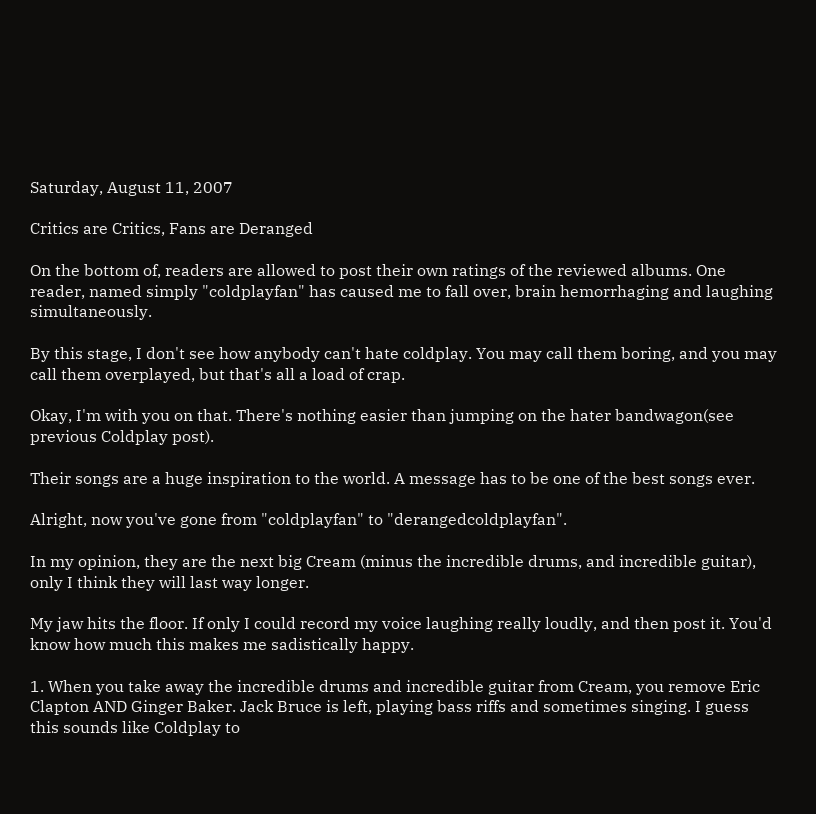Saturday, August 11, 2007

Critics are Critics, Fans are Deranged

On the bottom of, readers are allowed to post their own ratings of the reviewed albums. One reader, named simply "coldplayfan" has caused me to fall over, brain hemorrhaging and laughing simultaneously.

By this stage, I don't see how anybody can't hate coldplay. You may call them boring, and you may call them overplayed, but that's all a load of crap.

Okay, I'm with you on that. There's nothing easier than jumping on the hater bandwagon(see previous Coldplay post).

Their songs are a huge inspiration to the world. A message has to be one of the best songs ever.

Alright, now you've gone from "coldplayfan" to "derangedcoldplayfan".

In my opinion, they are the next big Cream (minus the incredible drums, and incredible guitar), only I think they will last way longer.

My jaw hits the floor. If only I could record my voice laughing really loudly, and then post it. You'd know how much this makes me sadistically happy.

1. When you take away the incredible drums and incredible guitar from Cream, you remove Eric Clapton AND Ginger Baker. Jack Bruce is left, playing bass riffs and sometimes singing. I guess this sounds like Coldplay to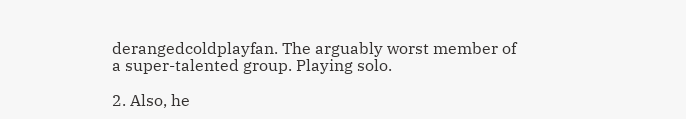derangedcoldplayfan. The arguably worst member of a super-talented group. Playing solo.

2. Also, he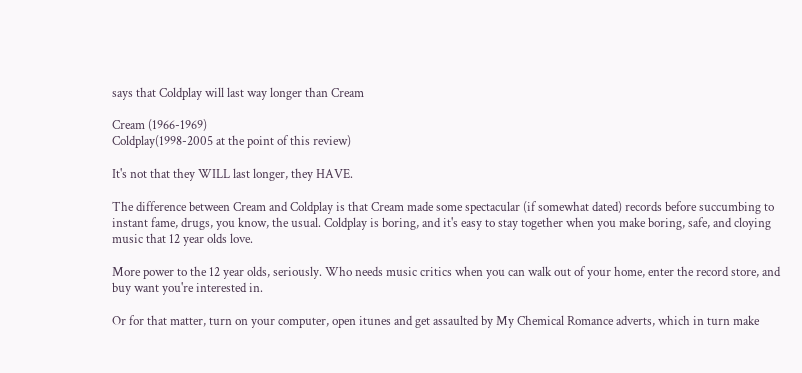says that Coldplay will last way longer than Cream

Cream (1966-1969)
Coldplay(1998-2005 at the point of this review)

It's not that they WILL last longer, they HAVE.

The difference between Cream and Coldplay is that Cream made some spectacular (if somewhat dated) records before succumbing to instant fame, drugs, you know, the usual. Coldplay is boring, and it's easy to stay together when you make boring, safe, and cloying music that 12 year olds love.

More power to the 12 year olds, seriously. Who needs music critics when you can walk out of your home, enter the record store, and buy want you're interested in.

Or for that matter, turn on your computer, open itunes and get assaulted by My Chemical Romance adverts, which in turn make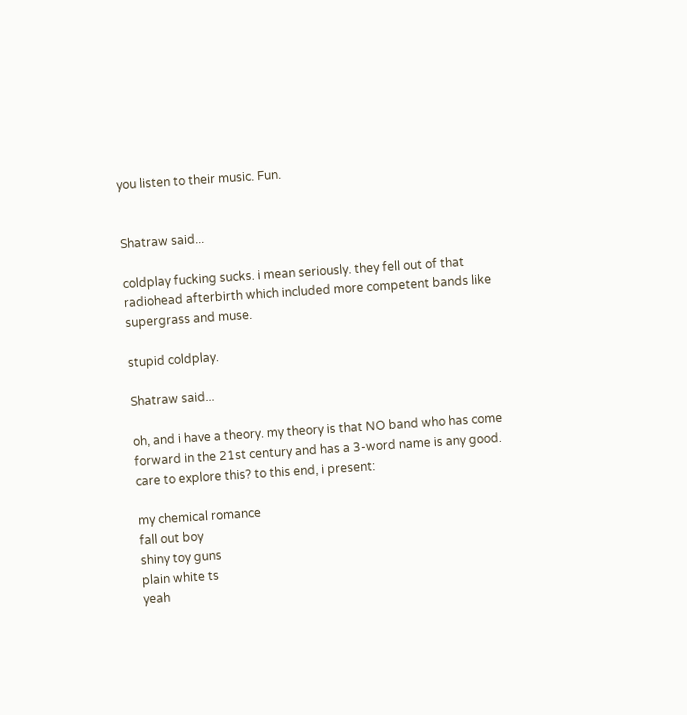you listen to their music. Fun.


Shatraw said...

coldplay fucking sucks. i mean seriously. they fell out of that radiohead afterbirth which included more competent bands like supergrass and muse.

stupid coldplay.

Shatraw said...

oh, and i have a theory. my theory is that NO band who has come forward in the 21st century and has a 3-word name is any good. care to explore this? to this end, i present:

my chemical romance
fall out boy
shiny toy guns
plain white ts
yeah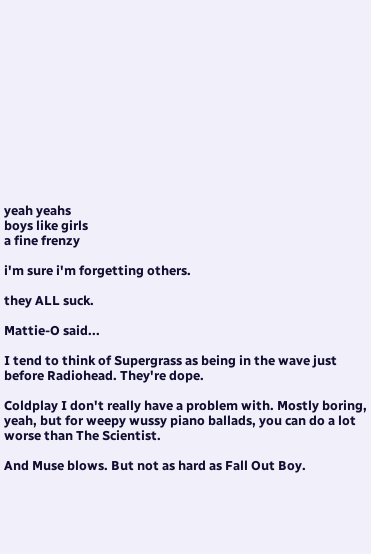yeah yeahs
boys like girls
a fine frenzy

i'm sure i'm forgetting others.

they ALL suck.

Mattie-O said...

I tend to think of Supergrass as being in the wave just before Radiohead. They're dope.

Coldplay I don't really have a problem with. Mostly boring, yeah, but for weepy wussy piano ballads, you can do a lot worse than The Scientist.

And Muse blows. But not as hard as Fall Out Boy.